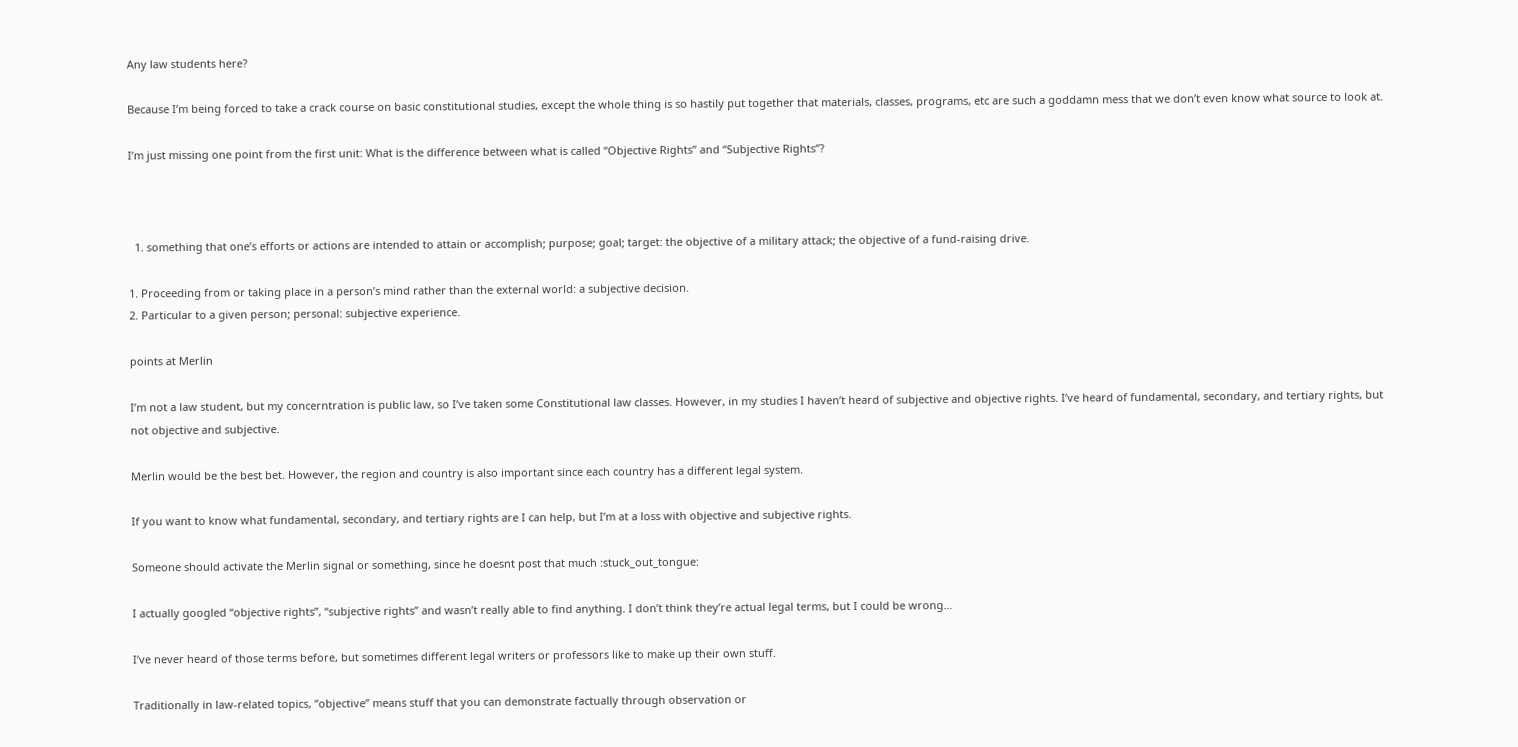Any law students here?

Because I’m being forced to take a crack course on basic constitutional studies, except the whole thing is so hastily put together that materials, classes, programs, etc are such a goddamn mess that we don’t even know what source to look at.

I’m just missing one point from the first unit: What is the difference between what is called “Objective Rights” and “Subjective Rights”?



  1. something that one’s efforts or actions are intended to attain or accomplish; purpose; goal; target: the objective of a military attack; the objective of a fund-raising drive.

1. Proceeding from or taking place in a person’s mind rather than the external world: a subjective decision.
2. Particular to a given person; personal: subjective experience.

points at Merlin

I’m not a law student, but my concerntration is public law, so I’ve taken some Constitutional law classes. However, in my studies I haven’t heard of subjective and objective rights. I’ve heard of fundamental, secondary, and tertiary rights, but not objective and subjective.

Merlin would be the best bet. However, the region and country is also important since each country has a different legal system.

If you want to know what fundamental, secondary, and tertiary rights are I can help, but I’m at a loss with objective and subjective rights.

Someone should activate the Merlin signal or something, since he doesnt post that much :stuck_out_tongue:

I actually googled “objective rights”, “subjective rights” and wasn’t really able to find anything. I don’t think they’re actual legal terms, but I could be wrong…

I’ve never heard of those terms before, but sometimes different legal writers or professors like to make up their own stuff.

Traditionally in law-related topics, “objective” means stuff that you can demonstrate factually through observation or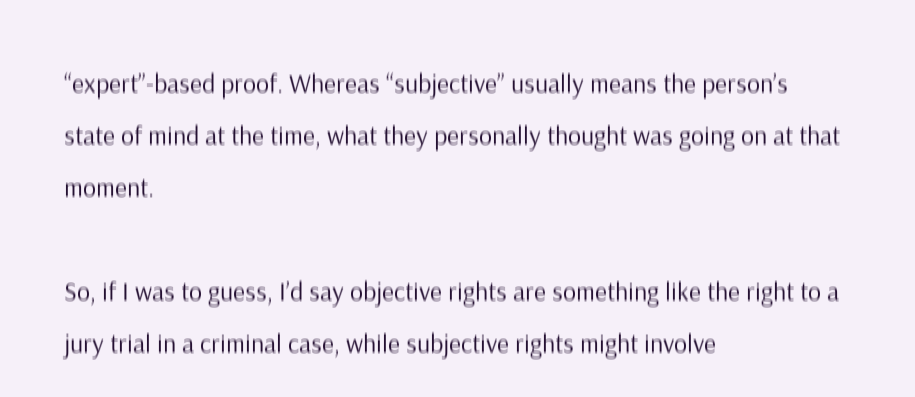“expert”-based proof. Whereas “subjective” usually means the person’s state of mind at the time, what they personally thought was going on at that moment.

So, if I was to guess, I’d say objective rights are something like the right to a jury trial in a criminal case, while subjective rights might involve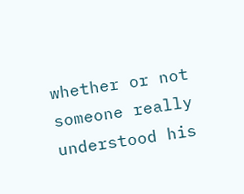whether or not someone really understood his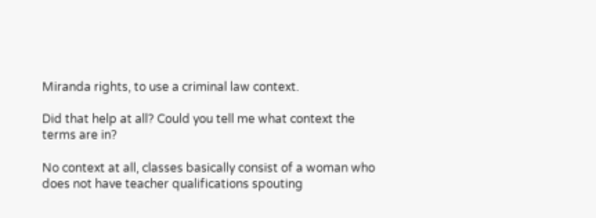Miranda rights, to use a criminal law context.

Did that help at all? Could you tell me what context the terms are in?

No context at all, classes basically consist of a woman who does not have teacher qualifications spouting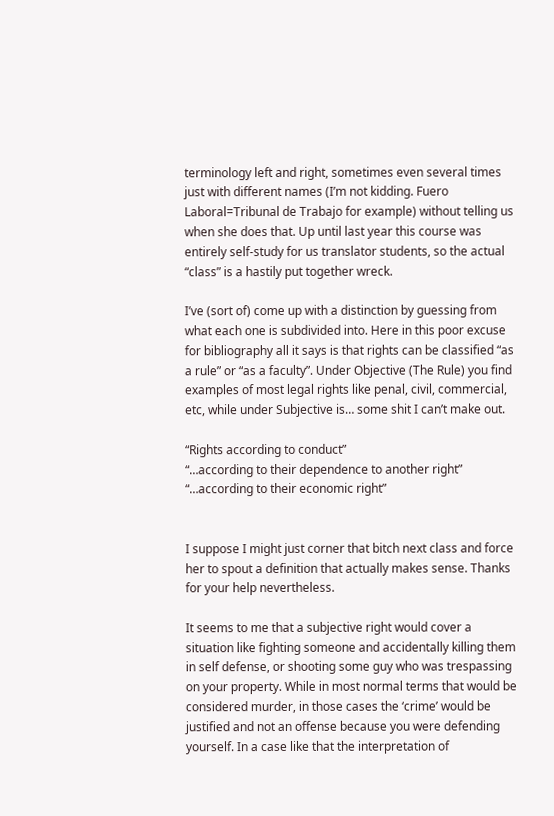terminology left and right, sometimes even several times just with different names (I’m not kidding. Fuero Laboral=Tribunal de Trabajo for example) without telling us when she does that. Up until last year this course was entirely self-study for us translator students, so the actual “class” is a hastily put together wreck.

I’ve (sort of) come up with a distinction by guessing from what each one is subdivided into. Here in this poor excuse for bibliography all it says is that rights can be classified “as a rule” or “as a faculty”. Under Objective (The Rule) you find examples of most legal rights like penal, civil, commercial, etc, while under Subjective is… some shit I can’t make out.

“Rights according to conduct”
“…according to their dependence to another right”
“…according to their economic right”


I suppose I might just corner that bitch next class and force her to spout a definition that actually makes sense. Thanks for your help nevertheless.

It seems to me that a subjective right would cover a situation like fighting someone and accidentally killing them in self defense, or shooting some guy who was trespassing on your property. While in most normal terms that would be considered murder, in those cases the ‘crime’ would be justified and not an offense because you were defending yourself. In a case like that the interpretation of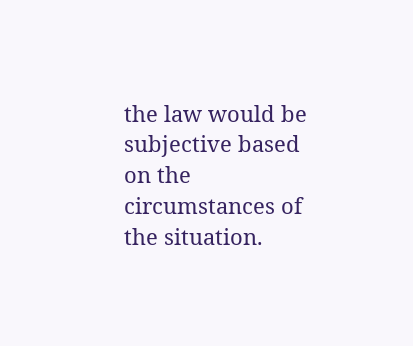the law would be subjective based on the circumstances of the situation.